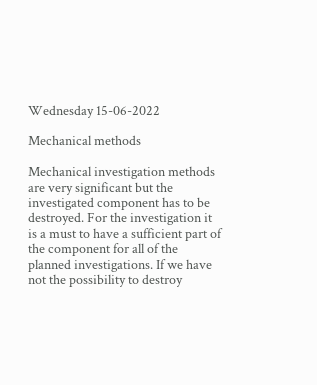Wednesday 15-06-2022

Mechanical methods

Mechanical investigation methods are very significant but the investigated component has to be destroyed. For the investigation it is a must to have a sufficient part of the component for all of the planned investigations. If we have not the possibility to destroy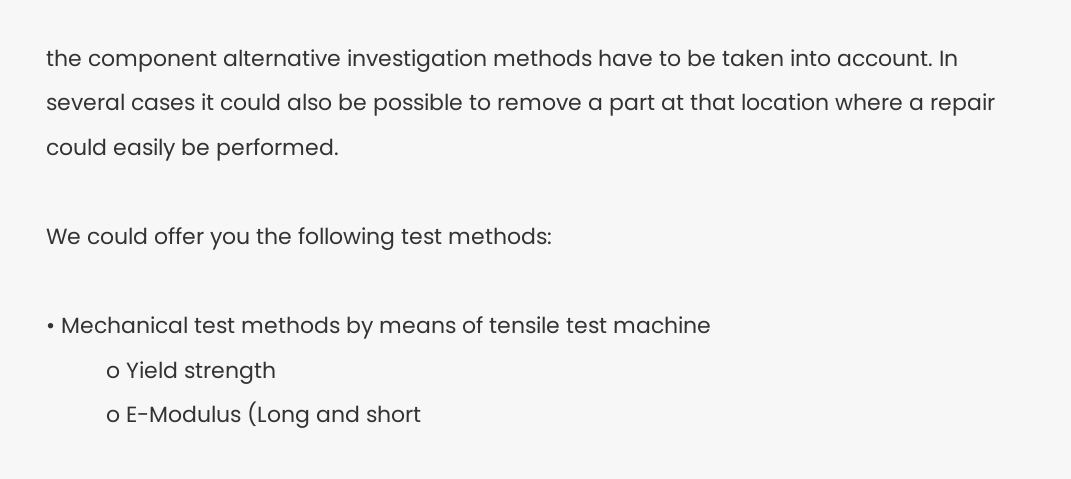the component alternative investigation methods have to be taken into account. In several cases it could also be possible to remove a part at that location where a repair could easily be performed.

We could offer you the following test methods:

• Mechanical test methods by means of tensile test machine
          o Yield strength
          o E-Modulus (Long and short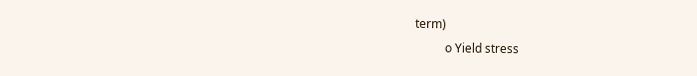term)
          o Yield stress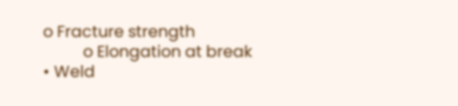o Fracture strength
          o Elongation at break
• Weld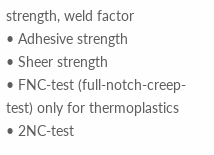strength, weld factor
• Adhesive strength
• Sheer strength
• FNC-test (full-notch-creep-test) only for thermoplastics
• 2NC-test